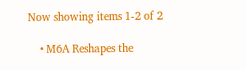Now showing items 1-2 of 2

    • M6A Reshapes the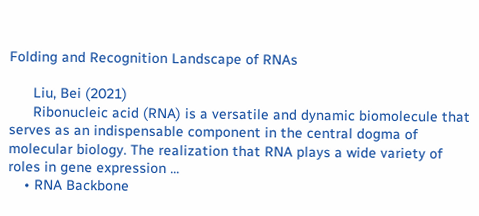Folding and Recognition Landscape of RNAs

      Liu, Bei (2021)
      Ribonucleic acid (RNA) is a versatile and dynamic biomolecule that serves as an indispensable component in the central dogma of molecular biology. The realization that RNA plays a wide variety of roles in gene expression ...
    • RNA Backbone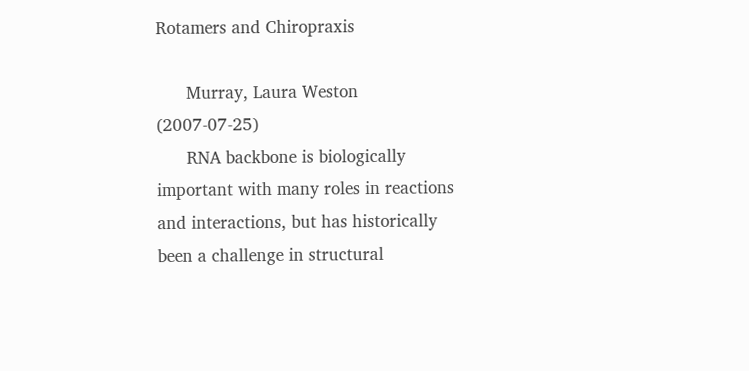Rotamers and Chiropraxis

      Murray, Laura Weston (2007-07-25)
      RNA backbone is biologically important with many roles in reactions and interactions, but has historically been a challenge in structural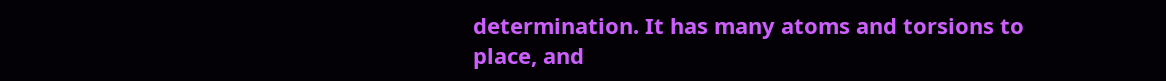determination. It has many atoms and torsions to place, and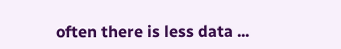often there is less data ...